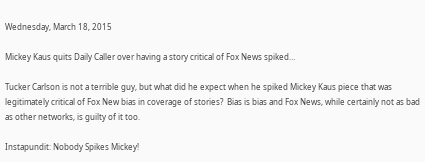Wednesday, March 18, 2015

Mickey Kaus quits Daily Caller over having a story critical of Fox News spiked…

Tucker Carlson is not a terrible guy, but what did he expect when he spiked Mickey Kaus piece that was legitimately critical of Fox New bias in coverage of stories?  Bias is bias and Fox News, while certainly not as bad as other networks, is guilty of it too.

Instapundit: Nobody Spikes Mickey!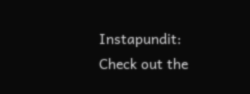Instapundit: Check out the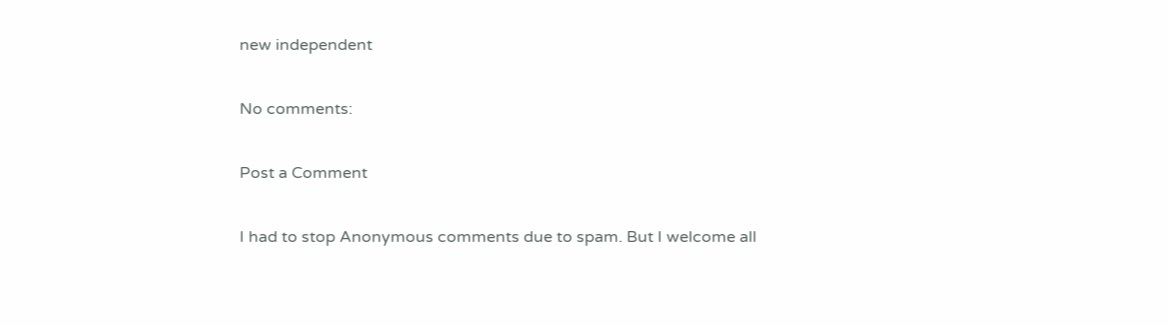new independent

No comments:

Post a Comment

I had to stop Anonymous comments due to spam. But I welcome all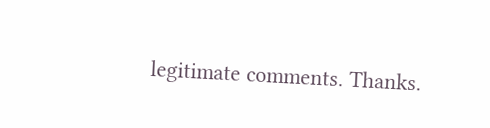legitimate comments. Thanks.